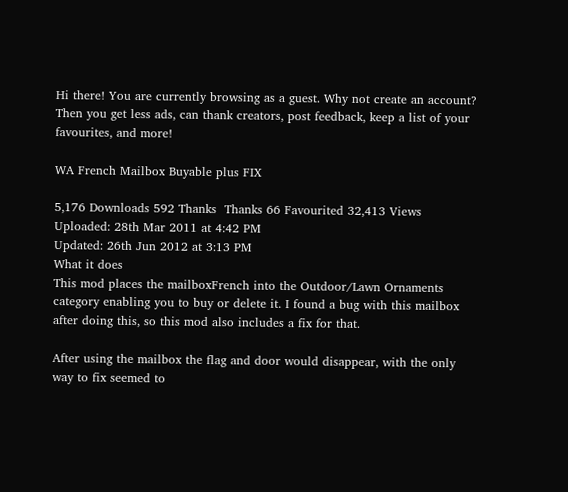Hi there! You are currently browsing as a guest. Why not create an account? Then you get less ads, can thank creators, post feedback, keep a list of your favourites, and more!

WA French Mailbox Buyable plus FIX

5,176 Downloads 592 Thanks  Thanks 66 Favourited 32,413 Views
Uploaded: 28th Mar 2011 at 4:42 PM
Updated: 26th Jun 2012 at 3:13 PM
What it does
This mod places the mailboxFrench into the Outdoor/Lawn Ornaments category enabling you to buy or delete it. I found a bug with this mailbox after doing this, so this mod also includes a fix for that.

After using the mailbox the flag and door would disappear, with the only way to fix seemed to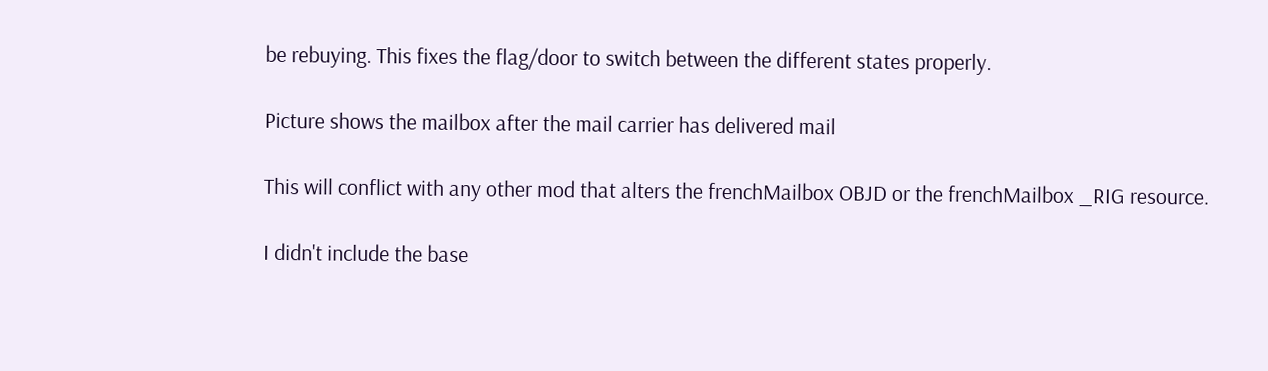be rebuying. This fixes the flag/door to switch between the different states properly.

Picture shows the mailbox after the mail carrier has delivered mail

This will conflict with any other mod that alters the frenchMailbox OBJD or the frenchMailbox _RIG resource.

I didn't include the base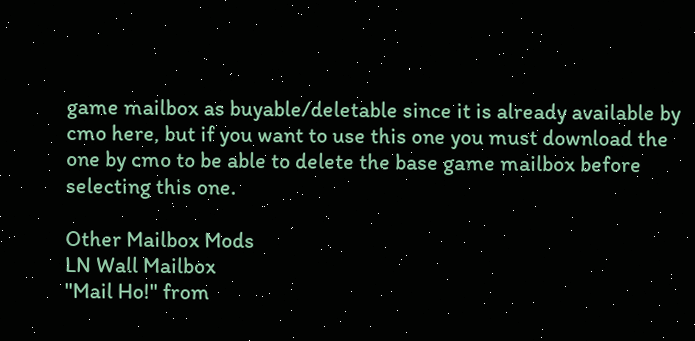game mailbox as buyable/deletable since it is already available by cmo here, but if you want to use this one you must download the one by cmo to be able to delete the base game mailbox before selecting this one.

Other Mailbox Mods
LN Wall Mailbox
"Mail Ho!" from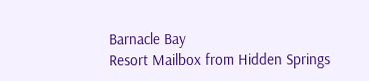Barnacle Bay
Resort Mailbox from Hidden Springs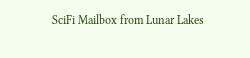SciFi Mailbox from Lunar Lakes